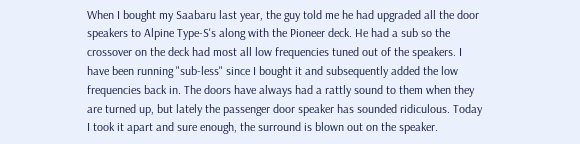When I bought my Saabaru last year, the guy told me he had upgraded all the door speakers to Alpine Type-S's along with the Pioneer deck. He had a sub so the crossover on the deck had most all low frequencies tuned out of the speakers. I have been running "sub-less" since I bought it and subsequently added the low frequencies back in. The doors have always had a rattly sound to them when they are turned up, but lately the passenger door speaker has sounded ridiculous. Today I took it apart and sure enough, the surround is blown out on the speaker.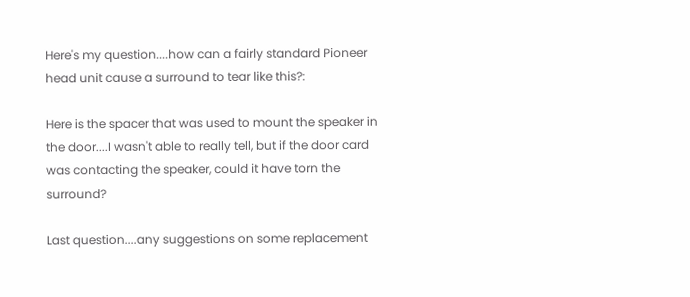Here's my question....how can a fairly standard Pioneer head unit cause a surround to tear like this?:

Here is the spacer that was used to mount the speaker in the door....I wasn't able to really tell, but if the door card was contacting the speaker, could it have torn the surround?

Last question....any suggestions on some replacement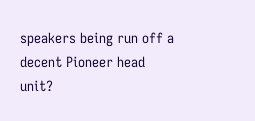speakers being run off a decent Pioneer head unit?